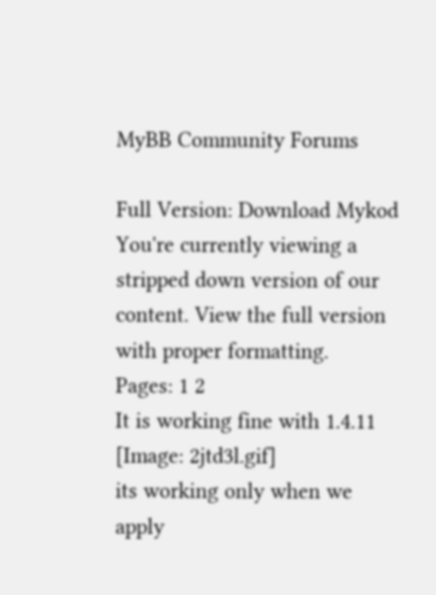MyBB Community Forums

Full Version: Download Mykod
You're currently viewing a stripped down version of our content. View the full version with proper formatting.
Pages: 1 2
It is working fine with 1.4.11
[Image: 2jtd3l.gif]
its working only when we apply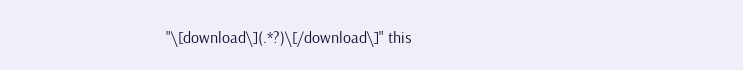"\[download\](.*?)\[/download\]" this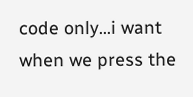code only...i want when we press the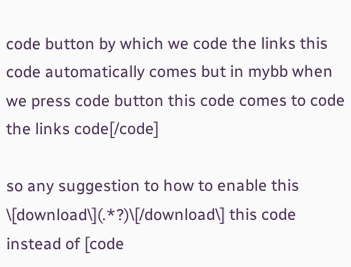code button by which we code the links this code automatically comes but in mybb when we press code button this code comes to code the links code[/code]

so any suggestion to how to enable this \[download\](.*?)\[/download\] this code instead of [code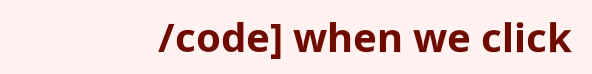/code] when we click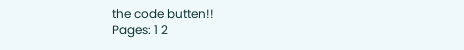the code butten!!
Pages: 1 2